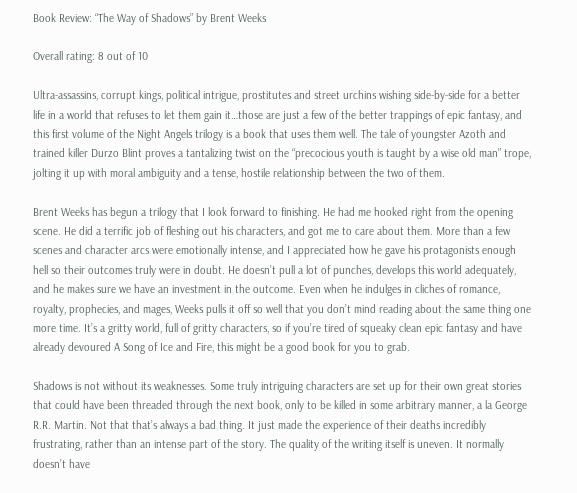Book Review: “The Way of Shadows” by Brent Weeks

Overall rating: 8 out of 10

Ultra-assassins, corrupt kings, political intrigue, prostitutes and street urchins wishing side-by-side for a better life in a world that refuses to let them gain it…those are just a few of the better trappings of epic fantasy, and this first volume of the Night Angels trilogy is a book that uses them well. The tale of youngster Azoth and trained killer Durzo Blint proves a tantalizing twist on the “precocious youth is taught by a wise old man” trope, jolting it up with moral ambiguity and a tense, hostile relationship between the two of them.

Brent Weeks has begun a trilogy that I look forward to finishing. He had me hooked right from the opening scene. He did a terrific job of fleshing out his characters, and got me to care about them. More than a few scenes and character arcs were emotionally intense, and I appreciated how he gave his protagonists enough hell so their outcomes truly were in doubt. He doesn’t pull a lot of punches, develops this world adequately, and he makes sure we have an investment in the outcome. Even when he indulges in cliches of romance, royalty, prophecies, and mages, Weeks pulls it off so well that you don’t mind reading about the same thing one more time. It’s a gritty world, full of gritty characters, so if you’re tired of squeaky clean epic fantasy and have already devoured A Song of Ice and Fire, this might be a good book for you to grab.

Shadows is not without its weaknesses. Some truly intriguing characters are set up for their own great stories that could have been threaded through the next book, only to be killed in some arbitrary manner, a la George R.R. Martin. Not that that’s always a bad thing. It just made the experience of their deaths incredibly frustrating, rather than an intense part of the story. The quality of the writing itself is uneven. It normally doesn’t have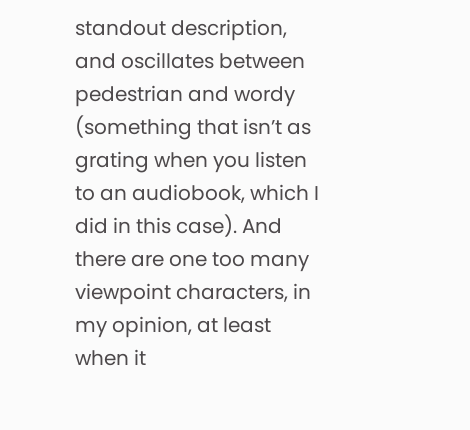standout description, and oscillates between pedestrian and wordy (something that isn’t as grating when you listen to an audiobook, which I did in this case). And there are one too many viewpoint characters, in my opinion, at least when it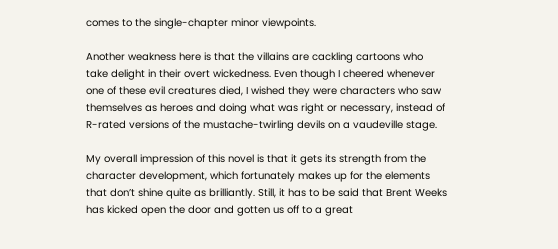comes to the single-chapter minor viewpoints.

Another weakness here is that the villains are cackling cartoons who take delight in their overt wickedness. Even though I cheered whenever one of these evil creatures died, I wished they were characters who saw themselves as heroes and doing what was right or necessary, instead of R-rated versions of the mustache-twirling devils on a vaudeville stage.

My overall impression of this novel is that it gets its strength from the character development, which fortunately makes up for the elements that don’t shine quite as brilliantly. Still, it has to be said that Brent Weeks has kicked open the door and gotten us off to a great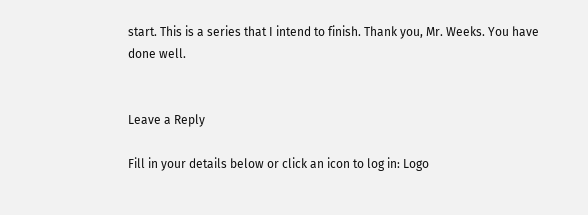start. This is a series that I intend to finish. Thank you, Mr. Weeks. You have done well.


Leave a Reply

Fill in your details below or click an icon to log in: Logo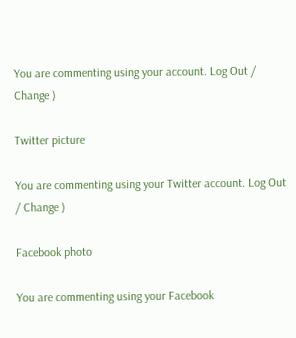You are commenting using your account. Log Out / Change )

Twitter picture

You are commenting using your Twitter account. Log Out / Change )

Facebook photo

You are commenting using your Facebook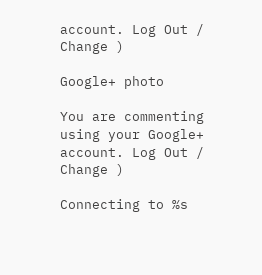account. Log Out / Change )

Google+ photo

You are commenting using your Google+ account. Log Out / Change )

Connecting to %s